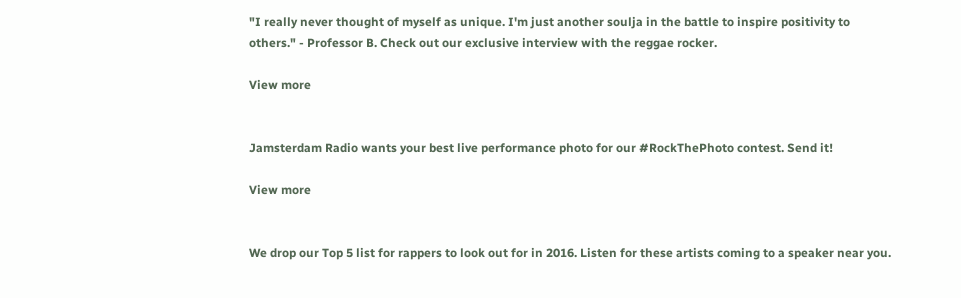"I really never thought of myself as unique. I'm just another soulja in the battle to inspire positivity to others." - Professor B. Check out our exclusive interview with the reggae rocker.

View more


Jamsterdam Radio wants your best live performance photo for our #RockThePhoto contest. Send it!

View more


We drop our Top 5 list for rappers to look out for in 2016. Listen for these artists coming to a speaker near you.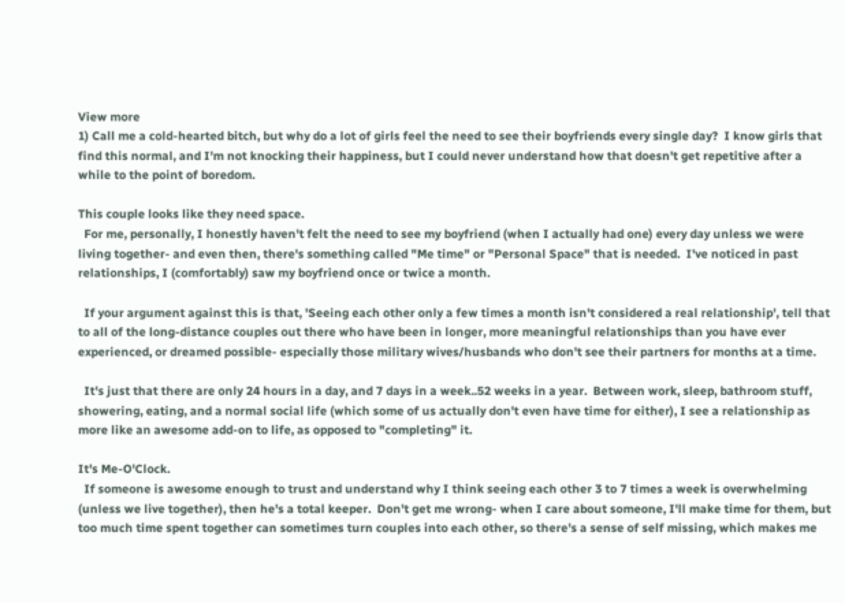View more
1) Call me a cold-hearted bitch, but why do a lot of girls feel the need to see their boyfriends every single day?  I know girls that find this normal, and I'm not knocking their happiness, but I could never understand how that doesn't get repetitive after a while to the point of boredom.

This couple looks like they need space.
  For me, personally, I honestly haven't felt the need to see my boyfriend (when I actually had one) every day unless we were living together- and even then, there's something called "Me time" or "Personal Space" that is needed.  I've noticed in past relationships, I (comfortably) saw my boyfriend once or twice a month.

  If your argument against this is that, 'Seeing each other only a few times a month isn't considered a real relationship', tell that to all of the long-distance couples out there who have been in longer, more meaningful relationships than you have ever experienced, or dreamed possible- especially those military wives/husbands who don't see their partners for months at a time.

  It's just that there are only 24 hours in a day, and 7 days in a week..52 weeks in a year.  Between work, sleep, bathroom stuff, showering, eating, and a normal social life (which some of us actually don't even have time for either), I see a relationship as more like an awesome add-on to life, as opposed to "completing" it.

It's Me-O'Clock.
  If someone is awesome enough to trust and understand why I think seeing each other 3 to 7 times a week is overwhelming (unless we live together), then he's a total keeper.  Don't get me wrong- when I care about someone, I'll make time for them, but too much time spent together can sometimes turn couples into each other, so there's a sense of self missing, which makes me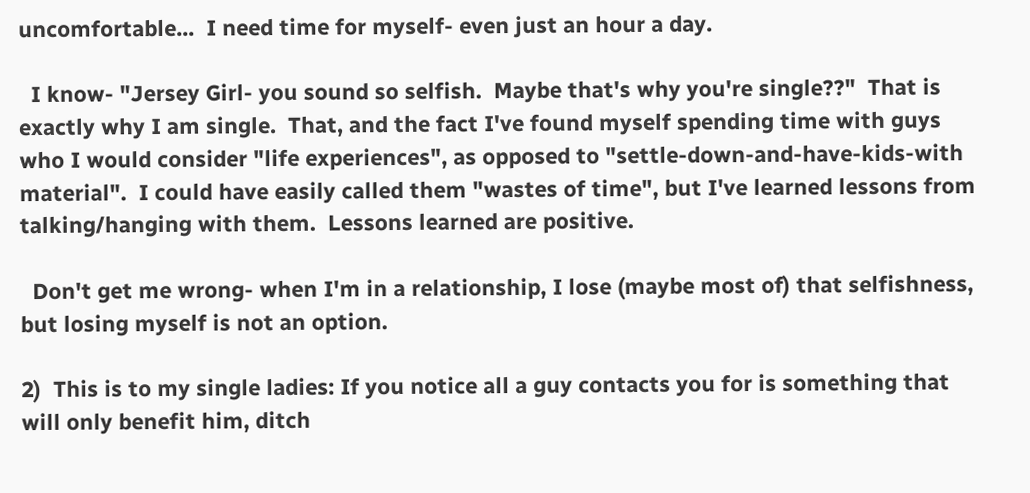uncomfortable...  I need time for myself- even just an hour a day.

  I know- "Jersey Girl- you sound so selfish.  Maybe that's why you're single??"  That is exactly why I am single.  That, and the fact I've found myself spending time with guys who I would consider "life experiences", as opposed to "settle-down-and-have-kids-with material".  I could have easily called them "wastes of time", but I've learned lessons from talking/hanging with them.  Lessons learned are positive.

  Don't get me wrong- when I'm in a relationship, I lose (maybe most of) that selfishness, but losing myself is not an option.

2)  This is to my single ladies: If you notice all a guy contacts you for is something that will only benefit him, ditch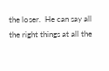the loser.  He can say all the right things at all the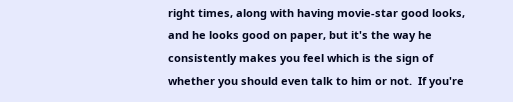right times, along with having movie-star good looks, and he looks good on paper, but it's the way he consistently makes you feel which is the sign of whether you should even talk to him or not.  If you're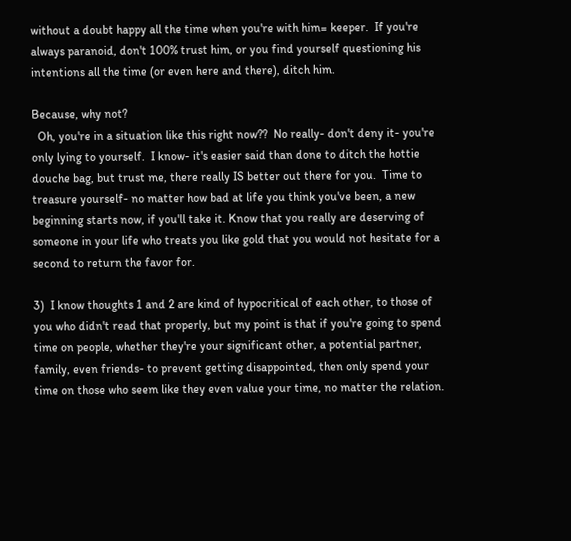without a doubt happy all the time when you're with him= keeper.  If you're always paranoid, don't 100% trust him, or you find yourself questioning his intentions all the time (or even here and there), ditch him.

Because, why not?
  Oh, you're in a situation like this right now??  No really- don't deny it- you're only lying to yourself.  I know- it's easier said than done to ditch the hottie douche bag, but trust me, there really IS better out there for you.  Time to treasure yourself- no matter how bad at life you think you've been, a new beginning starts now, if you'll take it. Know that you really are deserving of someone in your life who treats you like gold that you would not hesitate for a second to return the favor for.

3)  I know thoughts 1 and 2 are kind of hypocritical of each other, to those of you who didn't read that properly, but my point is that if you're going to spend time on people, whether they're your significant other, a potential partner, family, even friends- to prevent getting disappointed, then only spend your time on those who seem like they even value your time, no matter the relation.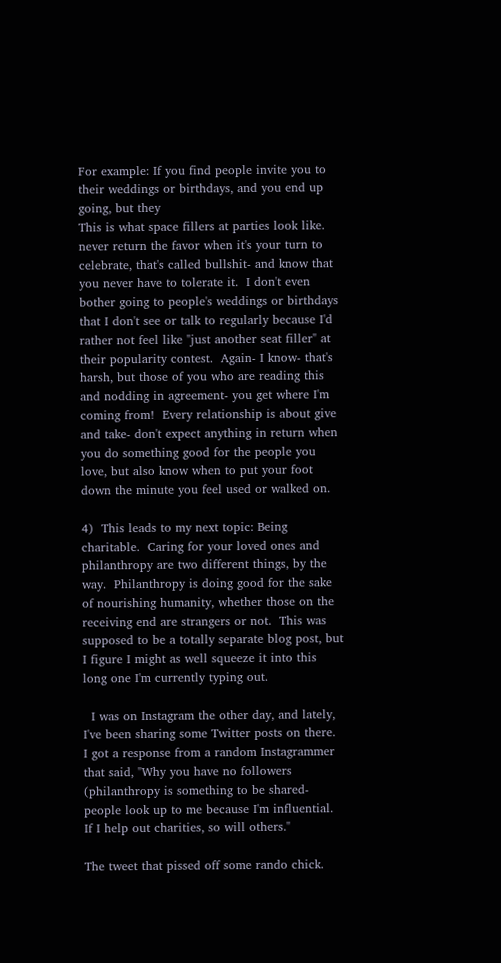For example: If you find people invite you to their weddings or birthdays, and you end up going, but they
This is what space fillers at parties look like.
never return the favor when it's your turn to celebrate, that's called bullshit- and know that you never have to tolerate it.  I don't even bother going to people's weddings or birthdays that I don't see or talk to regularly because I'd rather not feel like "just another seat filler" at their popularity contest.  Again- I know- that's harsh, but those of you who are reading this and nodding in agreement- you get where I'm coming from!  Every relationship is about give and take- don't expect anything in return when you do something good for the people you love, but also know when to put your foot down the minute you feel used or walked on.

4)  This leads to my next topic: Being charitable.  Caring for your loved ones and philanthropy are two different things, by the way.  Philanthropy is doing good for the sake of nourishing humanity, whether those on the receiving end are strangers or not.  This was supposed to be a totally separate blog post, but I figure I might as well squeeze it into this long one I'm currently typing out.

  I was on Instagram the other day, and lately, I've been sharing some Twitter posts on there.  I got a response from a random Instagrammer that said, "Why you have no followers (philanthropy is something to be shared- people look up to me because I'm influential.  If I help out charities, so will others."

The tweet that pissed off some rando chick.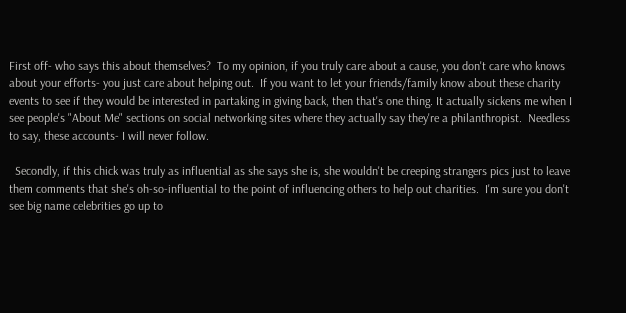First off- who says this about themselves?  To my opinion, if you truly care about a cause, you don't care who knows about your efforts- you just care about helping out.  If you want to let your friends/family know about these charity events to see if they would be interested in partaking in giving back, then that's one thing. It actually sickens me when I see people's "About Me" sections on social networking sites where they actually say they're a philanthropist.  Needless to say, these accounts- I will never follow.

  Secondly, if this chick was truly as influential as she says she is, she wouldn't be creeping strangers pics just to leave them comments that she's oh-so-influential to the point of influencing others to help out charities.  I'm sure you don't see big name celebrities go up to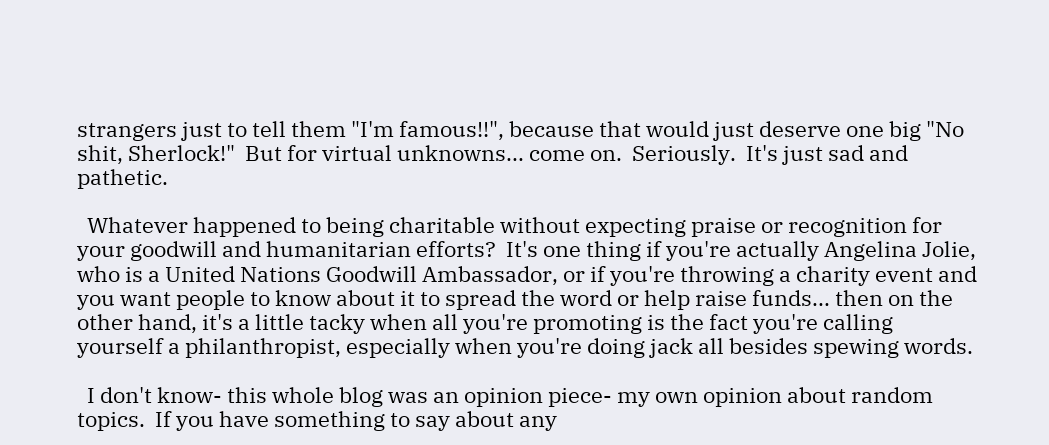strangers just to tell them "I'm famous!!", because that would just deserve one big "No shit, Sherlock!"  But for virtual unknowns... come on.  Seriously.  It's just sad and pathetic.

  Whatever happened to being charitable without expecting praise or recognition for your goodwill and humanitarian efforts?  It's one thing if you're actually Angelina Jolie, who is a United Nations Goodwill Ambassador, or if you're throwing a charity event and you want people to know about it to spread the word or help raise funds... then on the other hand, it's a little tacky when all you're promoting is the fact you're calling yourself a philanthropist, especially when you're doing jack all besides spewing words.

  I don't know- this whole blog was an opinion piece- my own opinion about random topics.  If you have something to say about any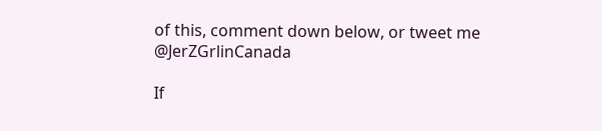of this, comment down below, or tweet me @JerZGrlinCanada

If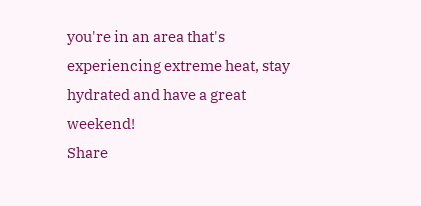you're in an area that's experiencing extreme heat, stay hydrated and have a great weekend!
Share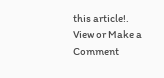this article!.
View or Make a Comment